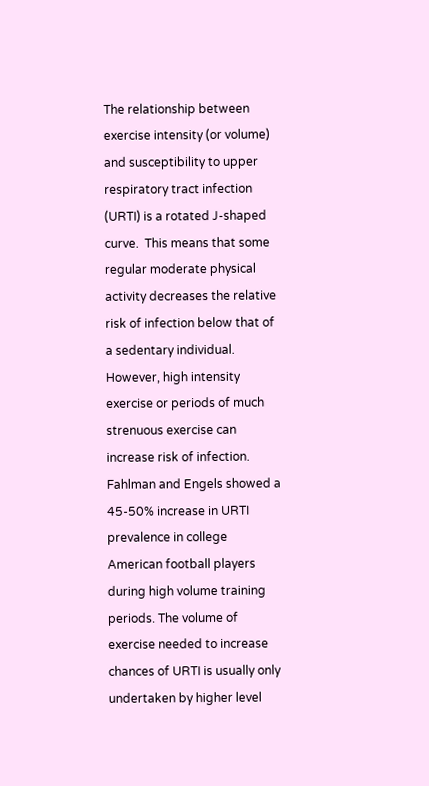The relationship between exercise intensity (or volume) and susceptibility to upper respiratory tract infection (URTI) is a rotated J-shaped curve.  This means that some regular moderate physical activity decreases the relative risk of infection below that of a sedentary individual.  However, high intensity exercise or periods of much strenuous exercise can increase risk of infection. Fahlman and Engels showed a 45-50% increase in URTI prevalence in college American football players during high volume training periods. The volume of exercise needed to increase chances of URTI is usually only undertaken by higher level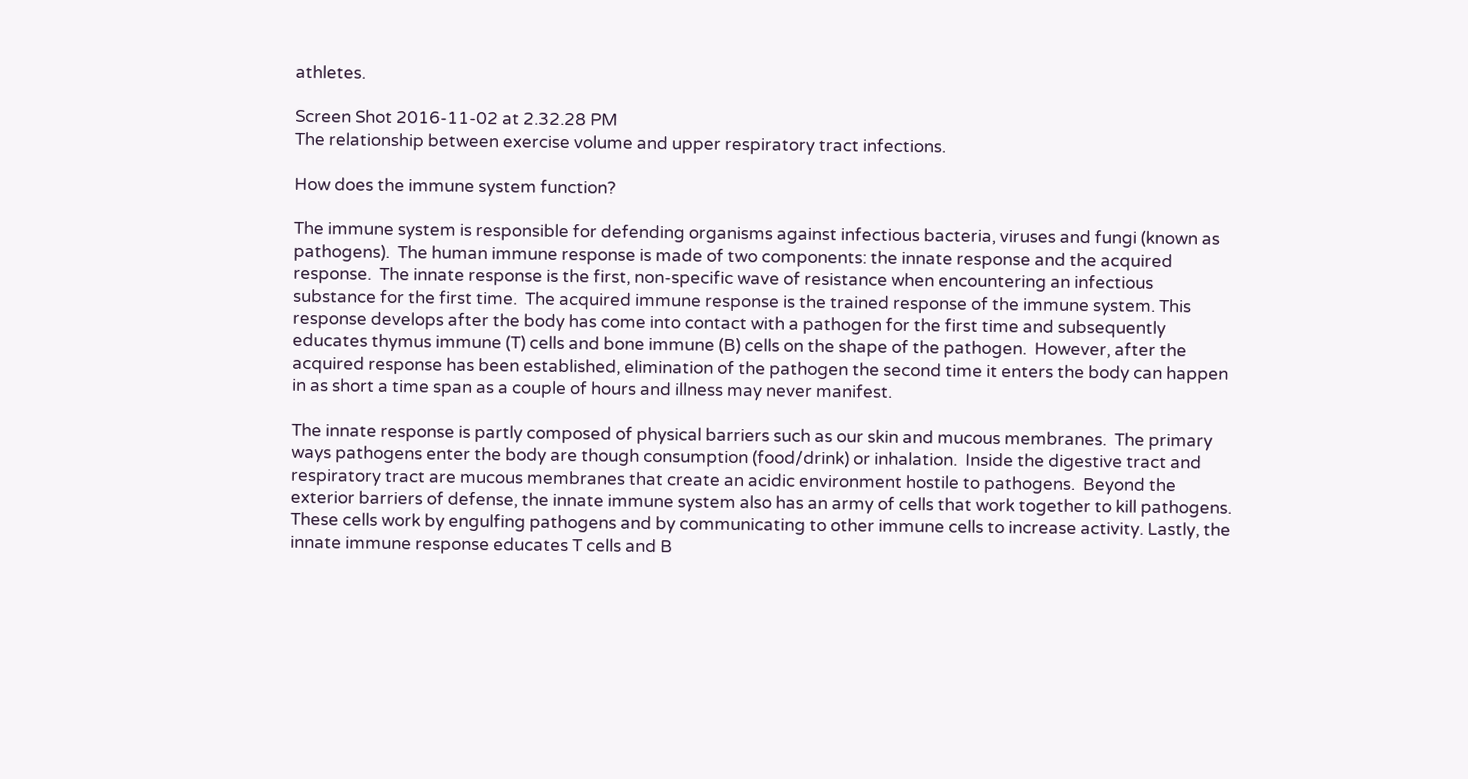athletes.

Screen Shot 2016-11-02 at 2.32.28 PM
The relationship between exercise volume and upper respiratory tract infections.

How does the immune system function?

The immune system is responsible for defending organisms against infectious bacteria, viruses and fungi (known as pathogens).  The human immune response is made of two components: the innate response and the acquired response.  The innate response is the first, non-specific wave of resistance when encountering an infectious substance for the first time.  The acquired immune response is the trained response of the immune system. This response develops after the body has come into contact with a pathogen for the first time and subsequently educates thymus immune (T) cells and bone immune (B) cells on the shape of the pathogen.  However, after the acquired response has been established, elimination of the pathogen the second time it enters the body can happen in as short a time span as a couple of hours and illness may never manifest.

The innate response is partly composed of physical barriers such as our skin and mucous membranes.  The primary ways pathogens enter the body are though consumption (food/drink) or inhalation.  Inside the digestive tract and respiratory tract are mucous membranes that create an acidic environment hostile to pathogens.  Beyond the exterior barriers of defense, the innate immune system also has an army of cells that work together to kill pathogens. These cells work by engulfing pathogens and by communicating to other immune cells to increase activity. Lastly, the innate immune response educates T cells and B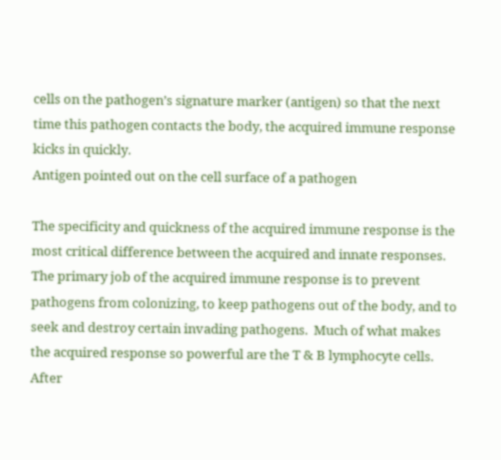cells on the pathogen’s signature marker (antigen) so that the next time this pathogen contacts the body, the acquired immune response kicks in quickly.
Antigen pointed out on the cell surface of a pathogen

The specificity and quickness of the acquired immune response is the most critical difference between the acquired and innate responses.   The primary job of the acquired immune response is to prevent pathogens from colonizing, to keep pathogens out of the body, and to seek and destroy certain invading pathogens.  Much of what makes the acquired response so powerful are the T & B lymphocyte cells.   After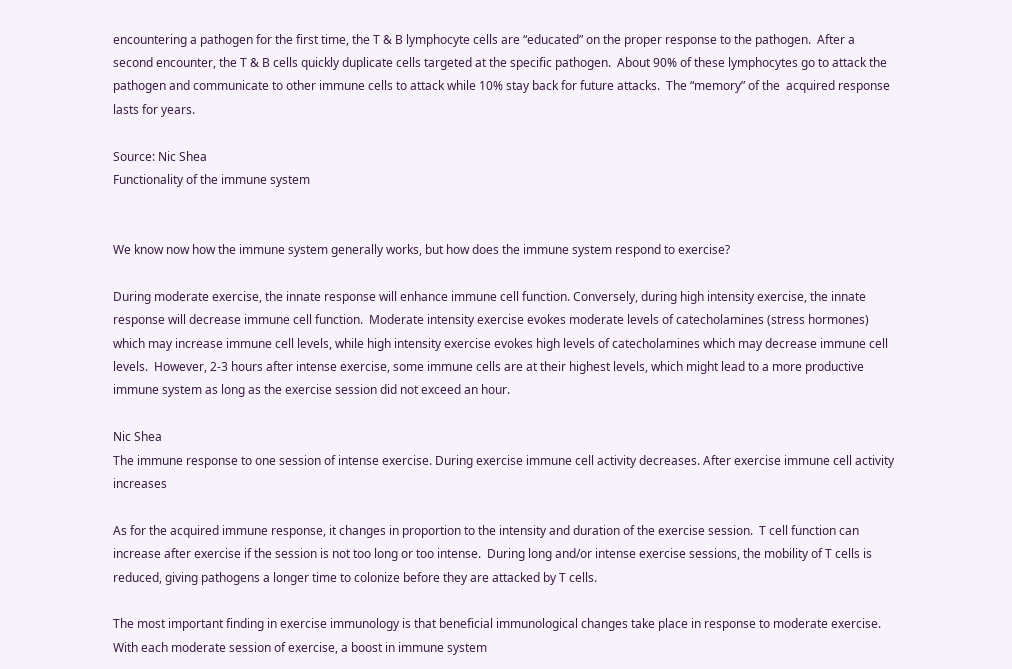encountering a pathogen for the first time, the T & B lymphocyte cells are “educated” on the proper response to the pathogen.  After a second encounter, the T & B cells quickly duplicate cells targeted at the specific pathogen.  About 90% of these lymphocytes go to attack the pathogen and communicate to other immune cells to attack while 10% stay back for future attacks.  The “memory” of the  acquired response lasts for years.

Source: Nic Shea
Functionality of the immune system


We know now how the immune system generally works, but how does the immune system respond to exercise?

During moderate exercise, the innate response will enhance immune cell function. Conversely, during high intensity exercise, the innate response will decrease immune cell function.  Moderate intensity exercise evokes moderate levels of catecholamines (stress hormones) which may increase immune cell levels, while high intensity exercise evokes high levels of catecholamines which may decrease immune cell levels.  However, 2-3 hours after intense exercise, some immune cells are at their highest levels, which might lead to a more productive immune system as long as the exercise session did not exceed an hour.

Nic Shea
The immune response to one session of intense exercise. During exercise immune cell activity decreases. After exercise immune cell activity increases

As for the acquired immune response, it changes in proportion to the intensity and duration of the exercise session.  T cell function can increase after exercise if the session is not too long or too intense.  During long and/or intense exercise sessions, the mobility of T cells is reduced, giving pathogens a longer time to colonize before they are attacked by T cells.

The most important finding in exercise immunology is that beneficial immunological changes take place in response to moderate exercise. With each moderate session of exercise, a boost in immune system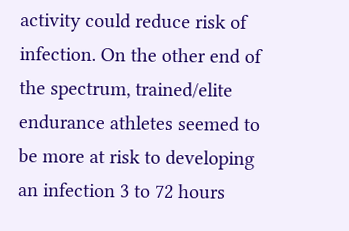activity could reduce risk of infection. On the other end of the spectrum, trained/elite endurance athletes seemed to be more at risk to developing an infection 3 to 72 hours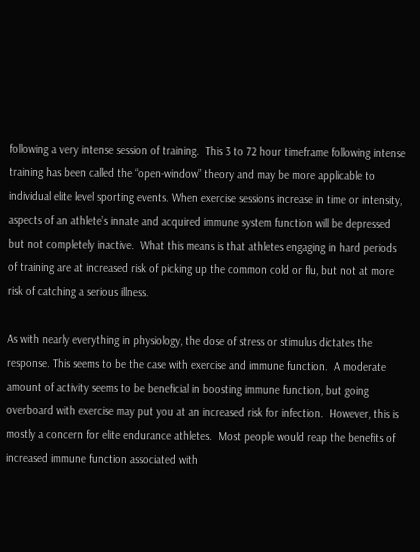following a very intense session of training.  This 3 to 72 hour timeframe following intense training has been called the “open-window” theory and may be more applicable to individual elite level sporting events. When exercise sessions increase in time or intensity, aspects of an athlete’s innate and acquired immune system function will be depressed but not completely inactive.  What this means is that athletes engaging in hard periods of training are at increased risk of picking up the common cold or flu, but not at more risk of catching a serious illness.

As with nearly everything in physiology, the dose of stress or stimulus dictates the response. This seems to be the case with exercise and immune function.  A moderate amount of activity seems to be beneficial in boosting immune function, but going overboard with exercise may put you at an increased risk for infection.  However, this is mostly a concern for elite endurance athletes.  Most people would reap the benefits of increased immune function associated with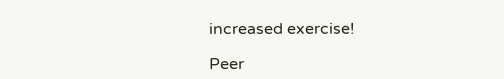increased exercise!

Peer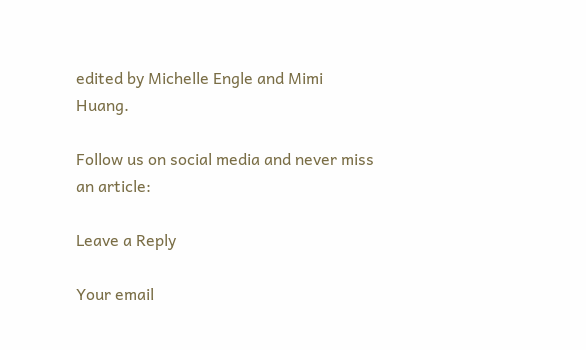edited by Michelle Engle and Mimi Huang.

Follow us on social media and never miss an article:

Leave a Reply

Your email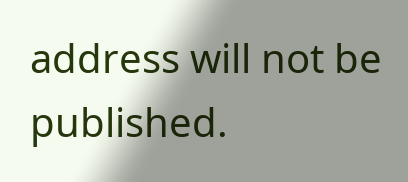address will not be published.